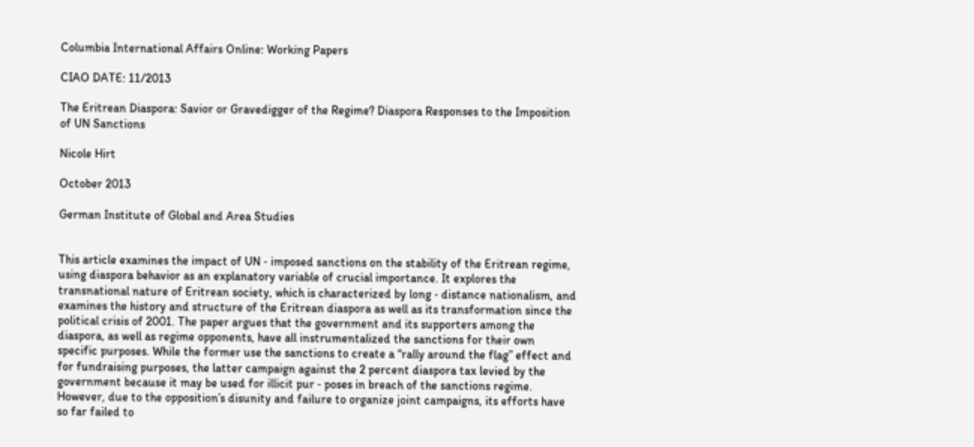Columbia International Affairs Online: Working Papers

CIAO DATE: 11/2013

The Eritrean Diaspora: Savior or Gravedigger of the Regime? Diaspora Responses to the Imposition of UN Sanctions

Nicole Hirt

October 2013

German Institute of Global and Area Studies


This article examines the impact of UN ‐ imposed sanctions on the stability of the Eritrean regime, using diaspora behavior as an explanatory variable of crucial importance. It explores the transnational nature of Eritrean society, which is characterized by long ‐ distance nationalism, and examines the history and structure of the Eritrean diaspora as well as its transformation since the political crisis of 2001. The paper argues that the government and its supporters among the diaspora, as well as regime opponents, have all instrumentalized the sanctions for their own specific purposes. While the former use the sanctions to create a “rally around the flag” effect and for fundraising purposes, the latter campaign against the 2 percent diaspora tax levied by the government because it may be used for illicit pur ‐ poses in breach of the sanctions regime. However, due to the opposition’s disunity and failure to organize joint campaigns, its efforts have so far failed to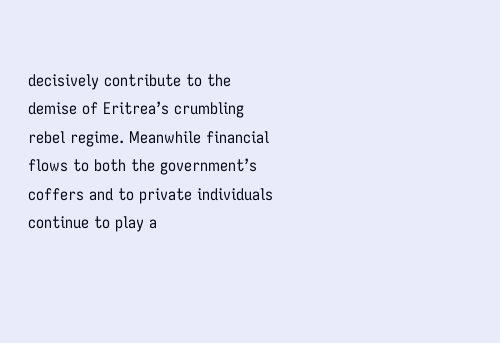decisively contribute to the demise of Eritrea’s crumbling rebel regime. Meanwhile financial flows to both the government’s coffers and to private individuals continue to play a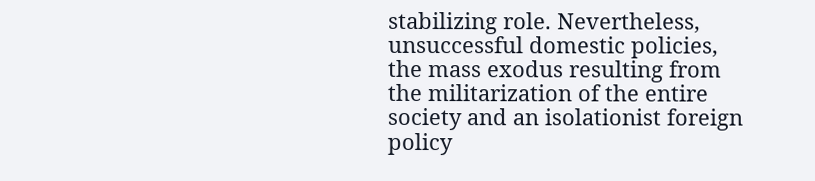stabilizing role. Nevertheless, unsuccessful domestic policies, the mass exodus resulting from the militarization of the entire society and an isolationist foreign policy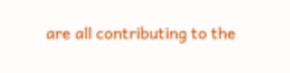are all contributing to the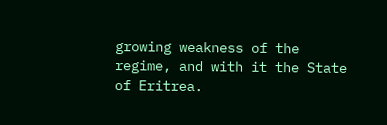growing weakness of the regime, and with it the State of Eritrea.